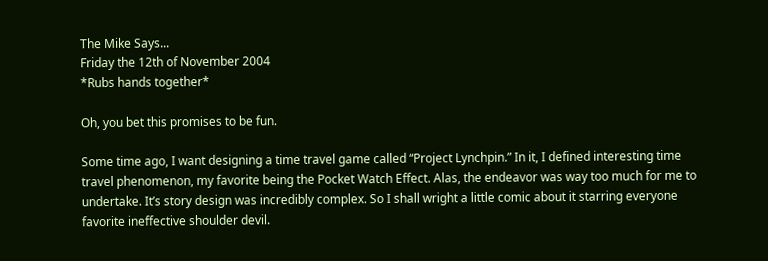The Mike Says...
Friday the 12th of November 2004
*Rubs hands together*

Oh, you bet this promises to be fun.

Some time ago, I want designing a time travel game called “Project Lynchpin.” In it, I defined interesting time travel phenomenon, my favorite being the Pocket Watch Effect. Alas, the endeavor was way too much for me to undertake. It’s story design was incredibly complex. So I shall wright a little comic about it starring everyone favorite ineffective shoulder devil.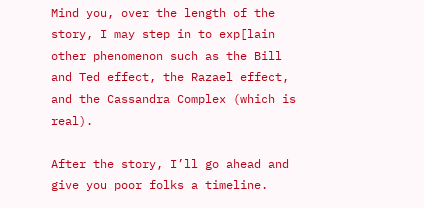Mind you, over the length of the story, I may step in to exp[lain other phenomenon such as the Bill and Ted effect, the Razael effect, and the Cassandra Complex (which is real).

After the story, I’ll go ahead and give you poor folks a timeline.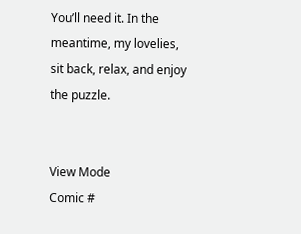You’ll need it. In the meantime, my lovelies, sit back, relax, and enjoy the puzzle.


View Mode
Comic #